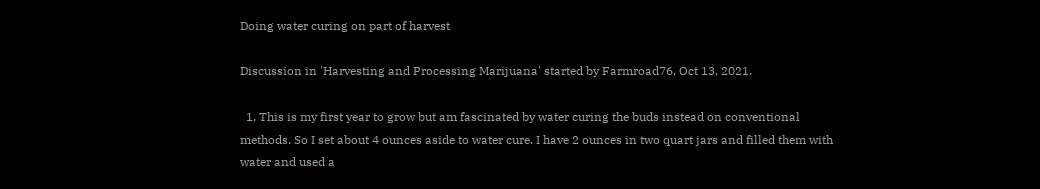Doing water curing on part of harvest

Discussion in 'Harvesting and Processing Marijuana' started by Farmroad76, Oct 13, 2021.

  1. This is my first year to grow but am fascinated by water curing the buds instead on conventional methods. So I set about 4 ounces aside to water cure. I have 2 ounces in two quart jars and filled them with water and used a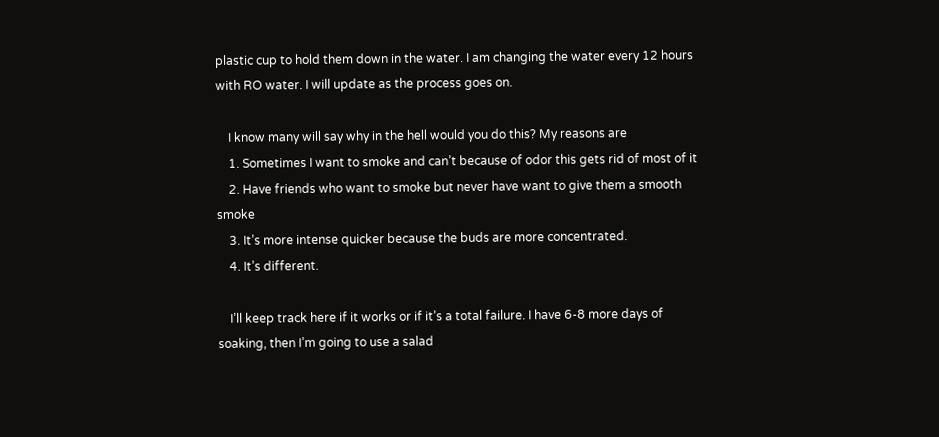plastic cup to hold them down in the water. I am changing the water every 12 hours with RO water. I will update as the process goes on.

    I know many will say why in the hell would you do this? My reasons are
    1. Sometimes I want to smoke and can’t because of odor this gets rid of most of it
    2. Have friends who want to smoke but never have want to give them a smooth smoke
    3. It’s more intense quicker because the buds are more concentrated.
    4. It’s different.

    I’ll keep track here if it works or if it’s a total failure. I have 6-8 more days of soaking, then I’m going to use a salad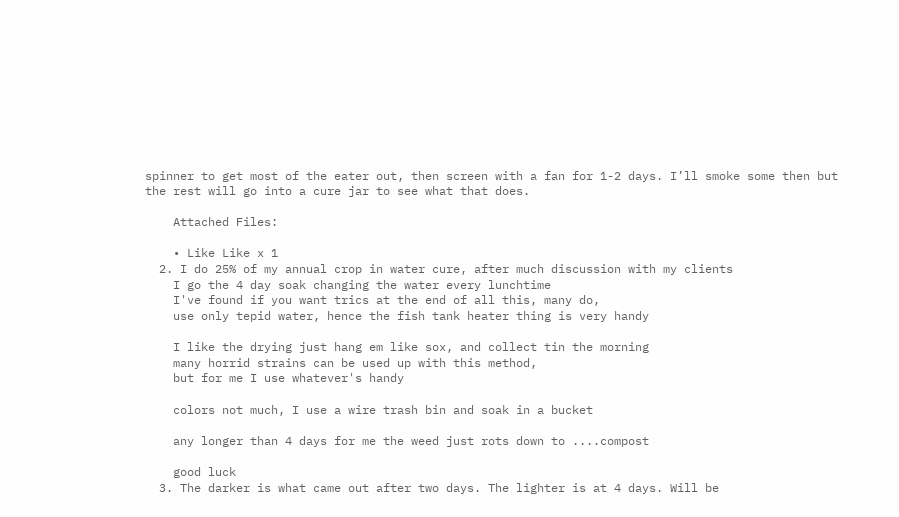spinner to get most of the eater out, then screen with a fan for 1-2 days. I’ll smoke some then but the rest will go into a cure jar to see what that does.

    Attached Files:

    • Like Like x 1
  2. I do 25% of my annual crop in water cure, after much discussion with my clients
    I go the 4 day soak changing the water every lunchtime
    I've found if you want trics at the end of all this, many do,
    use only tepid water, hence the fish tank heater thing is very handy

    I like the drying just hang em like sox, and collect tin the morning
    many horrid strains can be used up with this method,
    but for me I use whatever's handy

    colors not much, I use a wire trash bin and soak in a bucket

    any longer than 4 days for me the weed just rots down to ....compost

    good luck
  3. The darker is what came out after two days. The lighter is at 4 days. Will be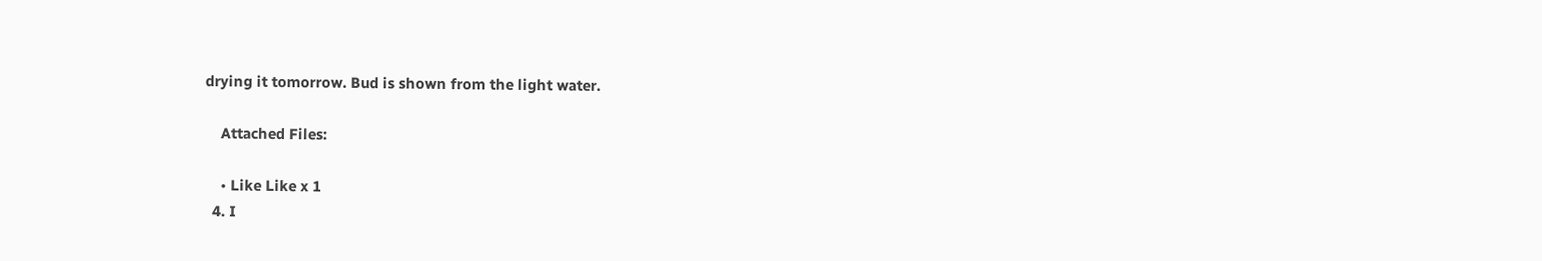drying it tomorrow. Bud is shown from the light water.

    Attached Files:

    • Like Like x 1
  4. I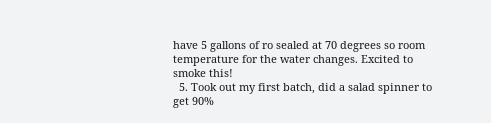have 5 gallons of ro sealed at 70 degrees so room temperature for the water changes. Excited to smoke this!
  5. Took out my first batch, did a salad spinner to get 90%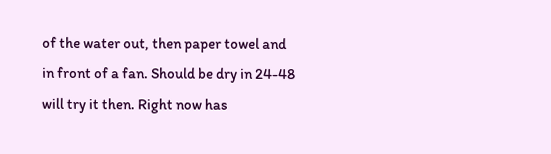of the water out, then paper towel and in front of a fan. Should be dry in 24-48 will try it then. Right now has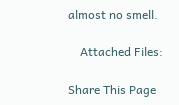almost no smell.

    Attached Files:

Share This Page